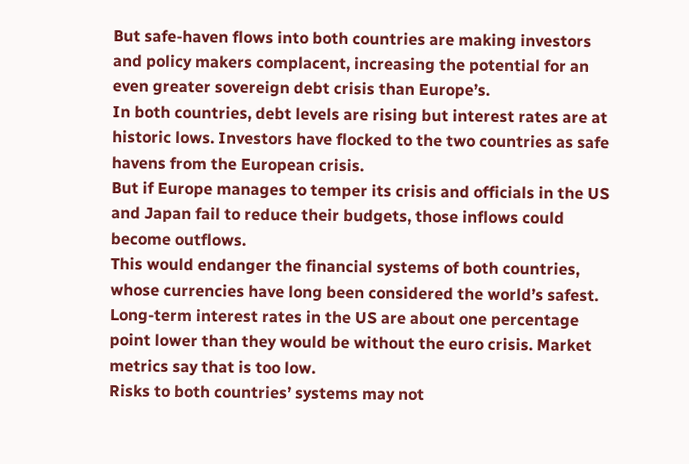But safe-haven flows into both countries are making investors and policy makers complacent, increasing the potential for an even greater sovereign debt crisis than Europe’s.
In both countries, debt levels are rising but interest rates are at historic lows. Investors have flocked to the two countries as safe havens from the European crisis.
But if Europe manages to temper its crisis and officials in the US and Japan fail to reduce their budgets, those inflows could become outflows.
This would endanger the financial systems of both countries, whose currencies have long been considered the world’s safest.
Long-term interest rates in the US are about one percentage point lower than they would be without the euro crisis. Market metrics say that is too low.
Risks to both countries’ systems may not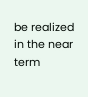be realized in the near term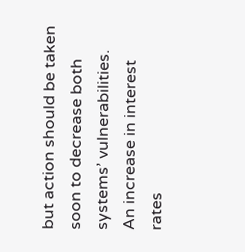but action should be taken soon to decrease both systems’ vulnerabilities. An increase in interest rates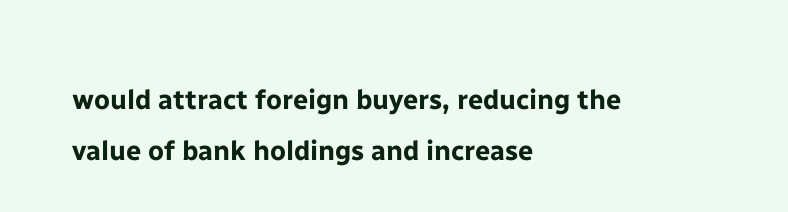would attract foreign buyers, reducing the value of bank holdings and increase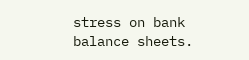stress on bank balance sheets.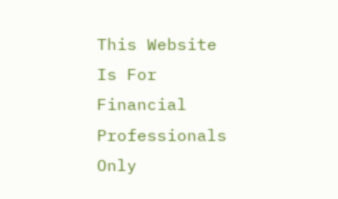This Website Is For Financial Professionals Only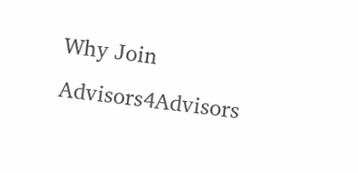Why Join Advisors4Advisors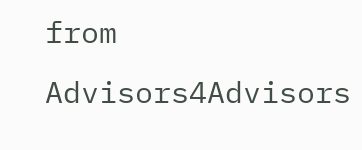from Advisors4Advisors